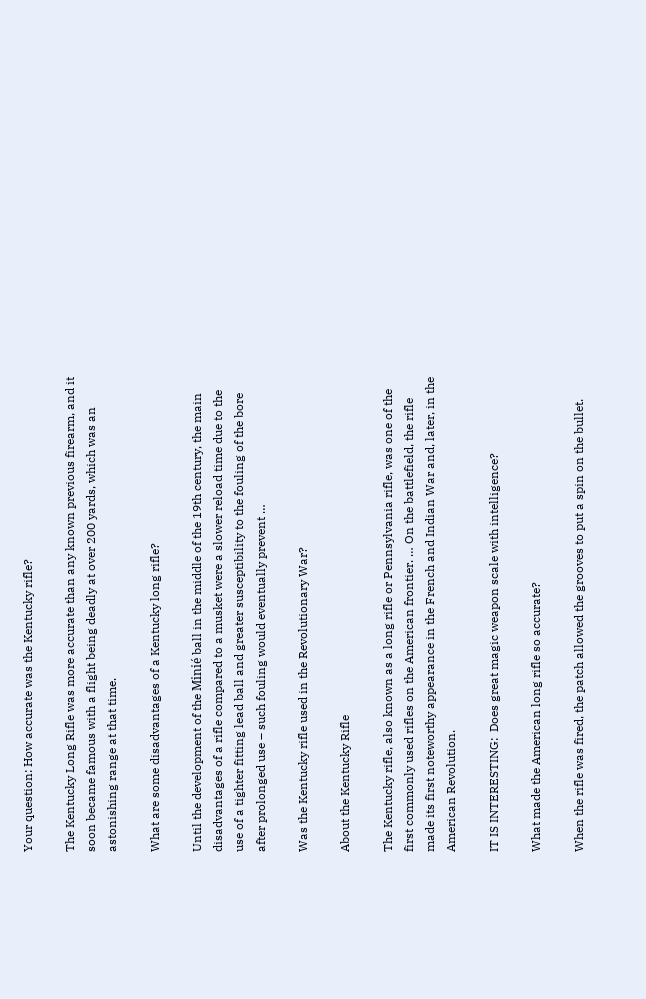Your question: How accurate was the Kentucky rifle?

The Kentucky Long Rifle was more accurate than any known previous firearm, and it soon became famous with a flight being deadly at over 200 yards, which was an astonishing range at that time.

What are some disadvantages of a Kentucky long rifle?

Until the development of the Minié ball in the middle of the 19th century, the main disadvantages of a rifle compared to a musket were a slower reload time due to the use of a tighter fitting lead ball and greater susceptibility to the fouling of the bore after prolonged use – such fouling would eventually prevent …

Was the Kentucky rifle used in the Revolutionary War?

About the Kentucky Rifle

The Kentucky rifle, also known as a long rifle or Pennsylvania rifle, was one of the first commonly used rifles on the American frontier. … On the battlefield, the rifle made its first noteworthy appearance in the French and Indian War and, later, in the American Revolution.

IT IS INTERESTING:  Does great magic weapon scale with intelligence?

What made the American long rifle so accurate?

When the rifle was fired, the patch allowed the grooves to put a spin on the bullet.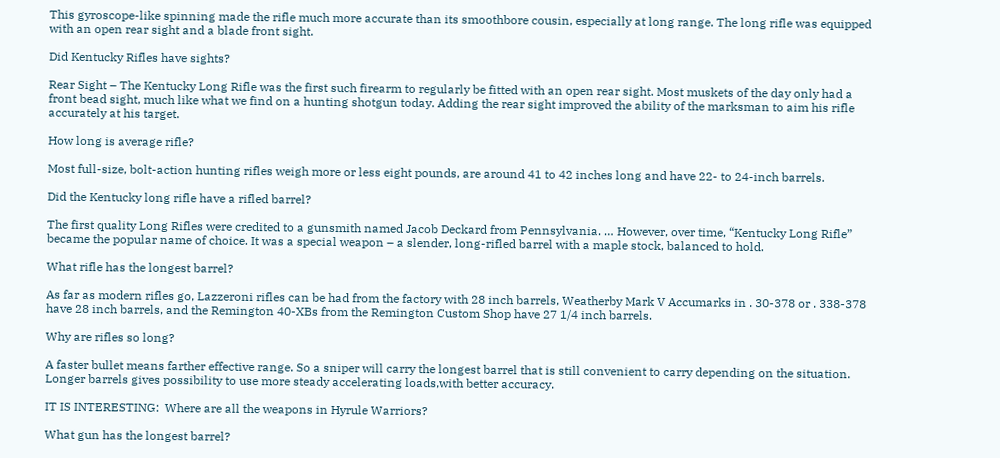This gyroscope-like spinning made the rifle much more accurate than its smoothbore cousin, especially at long range. The long rifle was equipped with an open rear sight and a blade front sight.

Did Kentucky Rifles have sights?

Rear Sight – The Kentucky Long Rifle was the first such firearm to regularly be fitted with an open rear sight. Most muskets of the day only had a front bead sight, much like what we find on a hunting shotgun today. Adding the rear sight improved the ability of the marksman to aim his rifle accurately at his target.

How long is average rifle?

Most full-size, bolt-action hunting rifles weigh more or less eight pounds, are around 41 to 42 inches long and have 22- to 24-inch barrels.

Did the Kentucky long rifle have a rifled barrel?

The first quality Long Rifles were credited to a gunsmith named Jacob Deckard from Pennsylvania. … However, over time, “Kentucky Long Rifle” became the popular name of choice. It was a special weapon – a slender, long-rifled barrel with a maple stock, balanced to hold.

What rifle has the longest barrel?

As far as modern rifles go, Lazzeroni rifles can be had from the factory with 28 inch barrels, Weatherby Mark V Accumarks in . 30-378 or . 338-378 have 28 inch barrels, and the Remington 40-XBs from the Remington Custom Shop have 27 1/4 inch barrels.

Why are rifles so long?

A faster bullet means farther effective range. So a sniper will carry the longest barrel that is still convenient to carry depending on the situation. Longer barrels gives possibility to use more steady accelerating loads,with better accuracy.

IT IS INTERESTING:  Where are all the weapons in Hyrule Warriors?

What gun has the longest barrel?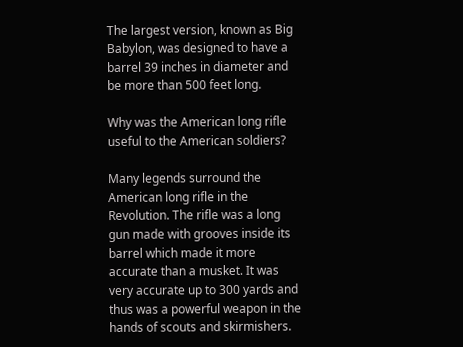The largest version, known as Big Babylon, was designed to have a barrel 39 inches in diameter and be more than 500 feet long.

Why was the American long rifle useful to the American soldiers?

Many legends surround the American long rifle in the Revolution. The rifle was a long gun made with grooves inside its barrel which made it more accurate than a musket. It was very accurate up to 300 yards and thus was a powerful weapon in the hands of scouts and skirmishers.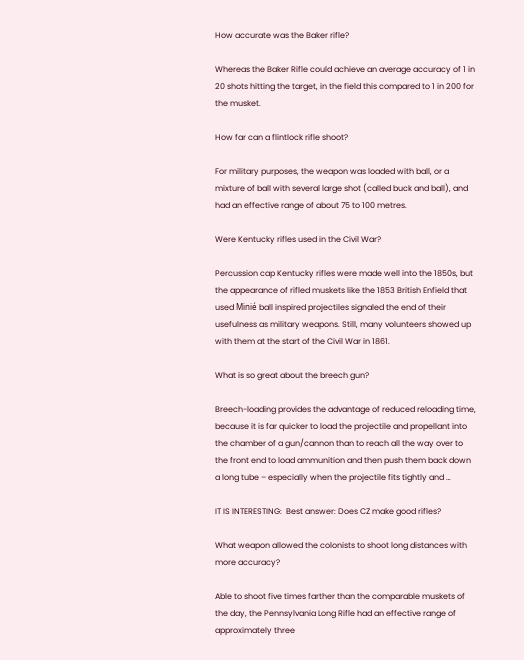How accurate was the Baker rifle?

Whereas the Baker Rifle could achieve an average accuracy of 1 in 20 shots hitting the target, in the field this compared to 1 in 200 for the musket.

How far can a flintlock rifle shoot?

For military purposes, the weapon was loaded with ball, or a mixture of ball with several large shot (called buck and ball), and had an effective range of about 75 to 100 metres.

Were Kentucky rifles used in the Civil War?

Percussion cap Kentucky rifles were made well into the 1850s, but the appearance of rifled muskets like the 1853 British Enfield that used Minié ball inspired projectiles signaled the end of their usefulness as military weapons. Still, many volunteers showed up with them at the start of the Civil War in 1861.

What is so great about the breech gun?

Breech-loading provides the advantage of reduced reloading time, because it is far quicker to load the projectile and propellant into the chamber of a gun/cannon than to reach all the way over to the front end to load ammunition and then push them back down a long tube – especially when the projectile fits tightly and …

IT IS INTERESTING:  Best answer: Does CZ make good rifles?

What weapon allowed the colonists to shoot long distances with more accuracy?

Able to shoot five times farther than the comparable muskets of the day, the Pennsylvania Long Rifle had an effective range of approximately three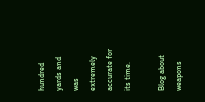hundred yards and was extremely accurate for its time.

Blog about weapons